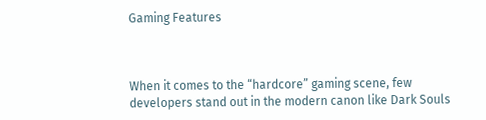Gaming Features



When it comes to the “hardcore” gaming scene, few developers stand out in the modern canon like Dark Souls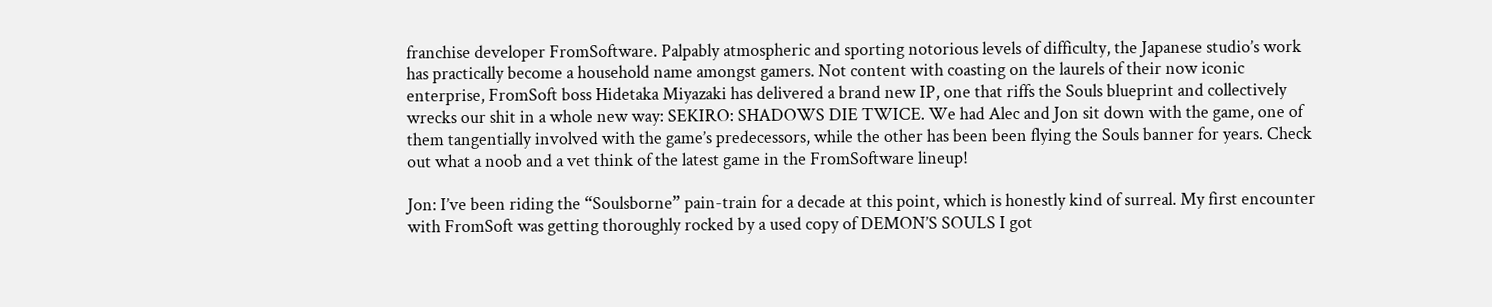franchise developer FromSoftware. Palpably atmospheric and sporting notorious levels of difficulty, the Japanese studio’s work has practically become a household name amongst gamers. Not content with coasting on the laurels of their now iconic enterprise, FromSoft boss Hidetaka Miyazaki has delivered a brand new IP, one that riffs the Souls blueprint and collectively wrecks our shit in a whole new way: SEKIRO: SHADOWS DIE TWICE. We had Alec and Jon sit down with the game, one of them tangentially involved with the game’s predecessors, while the other has been been flying the Souls banner for years. Check out what a noob and a vet think of the latest game in the FromSoftware lineup!

Jon: I’ve been riding the “Soulsborne” pain-train for a decade at this point, which is honestly kind of surreal. My first encounter with FromSoft was getting thoroughly rocked by a used copy of DEMON’S SOULS I got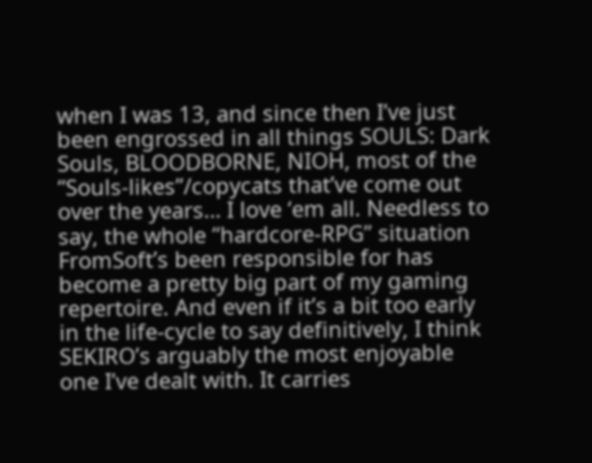when I was 13, and since then I’ve just been engrossed in all things SOULS: Dark Souls, BLOODBORNE, NIOH, most of the “Souls-likes”/copycats that’ve come out over the years… I love ‘em all. Needless to say, the whole “hardcore-RPG” situation FromSoft’s been responsible for has become a pretty big part of my gaming repertoire. And even if it’s a bit too early in the life-cycle to say definitively, I think SEKIRO’s arguably the most enjoyable one I’ve dealt with. It carries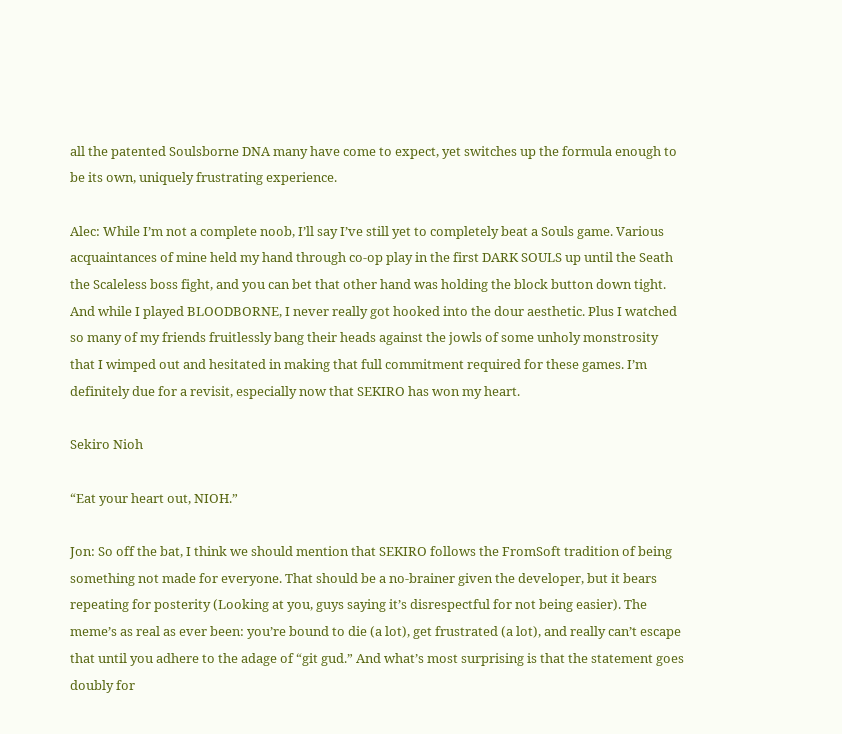all the patented Soulsborne DNA many have come to expect, yet switches up the formula enough to be its own, uniquely frustrating experience.

Alec: While I’m not a complete noob, I’ll say I’ve still yet to completely beat a Souls game. Various acquaintances of mine held my hand through co-op play in the first DARK SOULS up until the Seath the Scaleless boss fight, and you can bet that other hand was holding the block button down tight. And while I played BLOODBORNE, I never really got hooked into the dour aesthetic. Plus I watched so many of my friends fruitlessly bang their heads against the jowls of some unholy monstrosity that I wimped out and hesitated in making that full commitment required for these games. I’m definitely due for a revisit, especially now that SEKIRO has won my heart.

Sekiro Nioh

“Eat your heart out, NIOH.”

Jon: So off the bat, I think we should mention that SEKIRO follows the FromSoft tradition of being something not made for everyone. That should be a no-brainer given the developer, but it bears repeating for posterity (Looking at you, guys saying it’s disrespectful for not being easier). The meme’s as real as ever been: you’re bound to die (a lot), get frustrated (a lot), and really can’t escape that until you adhere to the adage of “git gud.” And what’s most surprising is that the statement goes doubly for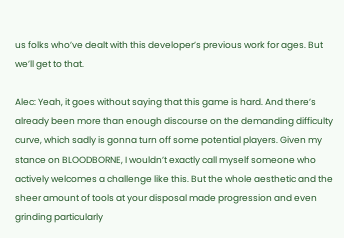us folks who’ve dealt with this developer’s previous work for ages. But we’ll get to that.

Alec: Yeah, it goes without saying that this game is hard. And there’s already been more than enough discourse on the demanding difficulty curve, which sadly is gonna turn off some potential players. Given my stance on BLOODBORNE, I wouldn’t exactly call myself someone who actively welcomes a challenge like this. But the whole aesthetic and the sheer amount of tools at your disposal made progression and even grinding particularly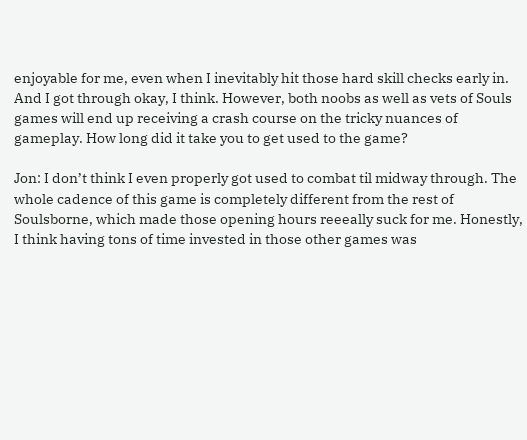enjoyable for me, even when I inevitably hit those hard skill checks early in. And I got through okay, I think. However, both noobs as well as vets of Souls games will end up receiving a crash course on the tricky nuances of gameplay. How long did it take you to get used to the game?

Jon: I don’t think I even properly got used to combat til midway through. The whole cadence of this game is completely different from the rest of Soulsborne, which made those opening hours reeeally suck for me. Honestly, I think having tons of time invested in those other games was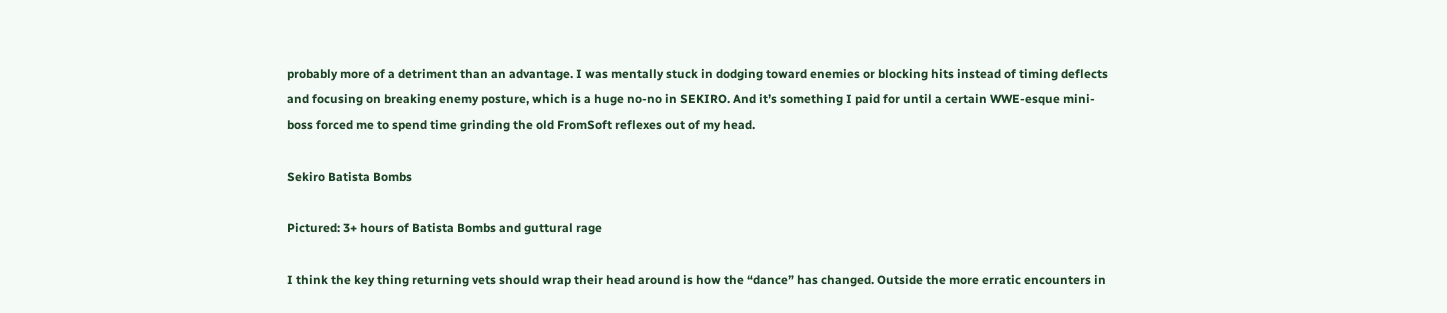probably more of a detriment than an advantage. I was mentally stuck in dodging toward enemies or blocking hits instead of timing deflects and focusing on breaking enemy posture, which is a huge no-no in SEKIRO. And it’s something I paid for until a certain WWE-esque mini-boss forced me to spend time grinding the old FromSoft reflexes out of my head.

Sekiro Batista Bombs

Pictured: 3+ hours of Batista Bombs and guttural rage

I think the key thing returning vets should wrap their head around is how the “dance” has changed. Outside the more erratic encounters in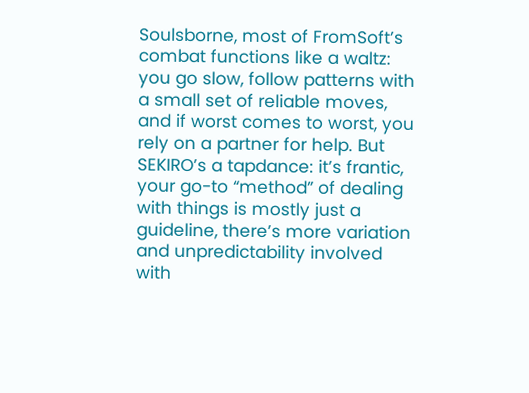Soulsborne, most of FromSoft’s combat functions like a waltz: you go slow, follow patterns with a small set of reliable moves, and if worst comes to worst, you rely on a partner for help. But SEKIRO’s a tapdance: it’s frantic, your go-to “method” of dealing with things is mostly just a guideline, there’s more variation and unpredictability involved with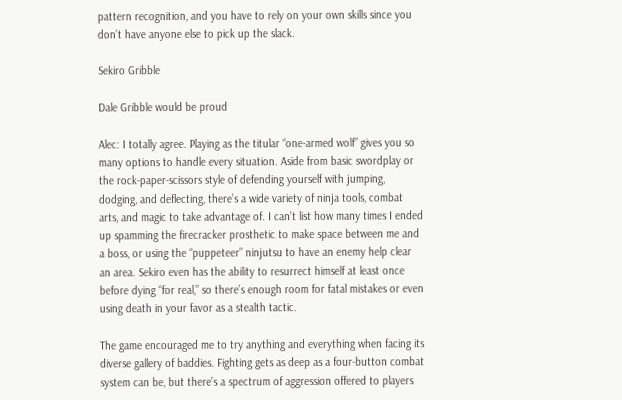pattern recognition, and you have to rely on your own skills since you don’t have anyone else to pick up the slack.

Sekiro Gribble

Dale Gribble would be proud

Alec: I totally agree. Playing as the titular “one-armed wolf” gives you so many options to handle every situation. Aside from basic swordplay or the rock-paper-scissors style of defending yourself with jumping, dodging, and deflecting, there’s a wide variety of ninja tools, combat arts, and magic to take advantage of. I can’t list how many times I ended up spamming the firecracker prosthetic to make space between me and a boss, or using the “puppeteer” ninjutsu to have an enemy help clear an area. Sekiro even has the ability to resurrect himself at least once before dying “for real,” so there’s enough room for fatal mistakes or even using death in your favor as a stealth tactic.

The game encouraged me to try anything and everything when facing its diverse gallery of baddies. Fighting gets as deep as a four-button combat system can be, but there’s a spectrum of aggression offered to players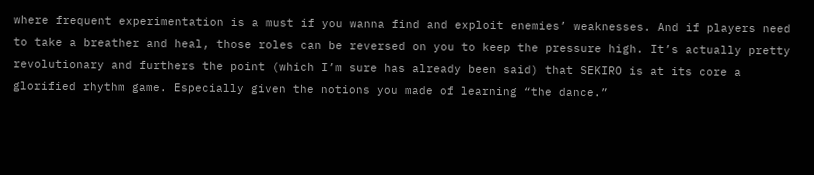where frequent experimentation is a must if you wanna find and exploit enemies’ weaknesses. And if players need to take a breather and heal, those roles can be reversed on you to keep the pressure high. It’s actually pretty revolutionary and furthers the point (which I’m sure has already been said) that SEKIRO is at its core a glorified rhythm game. Especially given the notions you made of learning “the dance.”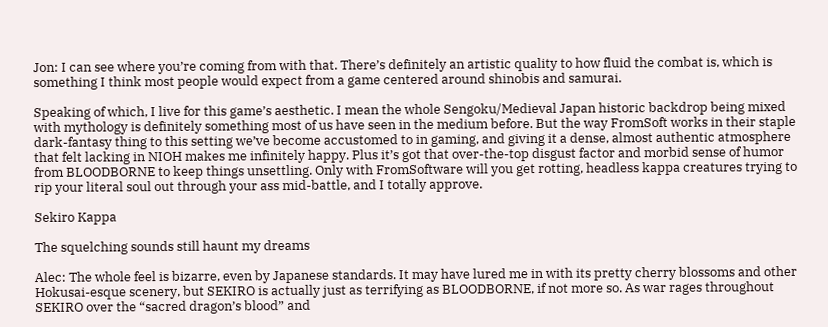Jon: I can see where you’re coming from with that. There’s definitely an artistic quality to how fluid the combat is, which is something I think most people would expect from a game centered around shinobis and samurai.

Speaking of which, I live for this game’s aesthetic. I mean the whole Sengoku/Medieval Japan historic backdrop being mixed with mythology is definitely something most of us have seen in the medium before. But the way FromSoft works in their staple dark-fantasy thing to this setting we’ve become accustomed to in gaming, and giving it a dense, almost authentic atmosphere that felt lacking in NIOH makes me infinitely happy. Plus it’s got that over-the-top disgust factor and morbid sense of humor from BLOODBORNE to keep things unsettling. Only with FromSoftware will you get rotting, headless kappa creatures trying to rip your literal soul out through your ass mid-battle, and I totally approve.

Sekiro Kappa

The squelching sounds still haunt my dreams

Alec: The whole feel is bizarre, even by Japanese standards. It may have lured me in with its pretty cherry blossoms and other Hokusai-esque scenery, but SEKIRO is actually just as terrifying as BLOODBORNE, if not more so. As war rages throughout SEKIRO over the “sacred dragon’s blood” and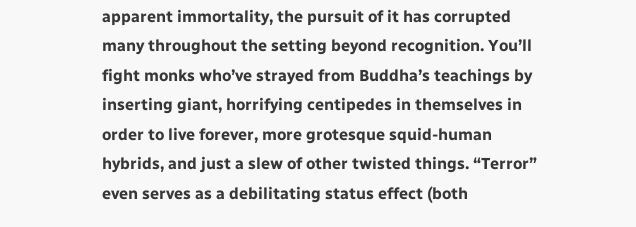apparent immortality, the pursuit of it has corrupted many throughout the setting beyond recognition. You’ll fight monks who’ve strayed from Buddha’s teachings by inserting giant, horrifying centipedes in themselves in order to live forever, more grotesque squid-human hybrids, and just a slew of other twisted things. “Terror” even serves as a debilitating status effect (both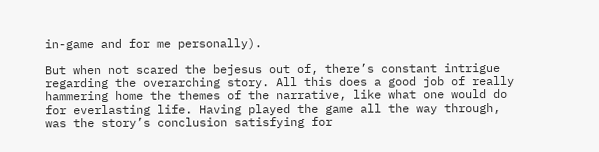in-game and for me personally).

But when not scared the bejesus out of, there’s constant intrigue regarding the overarching story. All this does a good job of really hammering home the themes of the narrative, like what one would do for everlasting life. Having played the game all the way through, was the story’s conclusion satisfying for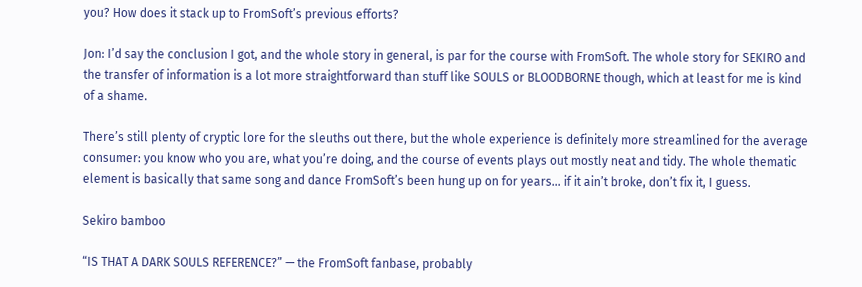you? How does it stack up to FromSoft’s previous efforts?

Jon: I’d say the conclusion I got, and the whole story in general, is par for the course with FromSoft. The whole story for SEKIRO and the transfer of information is a lot more straightforward than stuff like SOULS or BLOODBORNE though, which at least for me is kind of a shame.

There’s still plenty of cryptic lore for the sleuths out there, but the whole experience is definitely more streamlined for the average consumer: you know who you are, what you’re doing, and the course of events plays out mostly neat and tidy. The whole thematic element is basically that same song and dance FromSoft’s been hung up on for years… if it ain’t broke, don’t fix it, I guess.

Sekiro bamboo

“IS THAT A DARK SOULS REFERENCE?” — the FromSoft fanbase, probably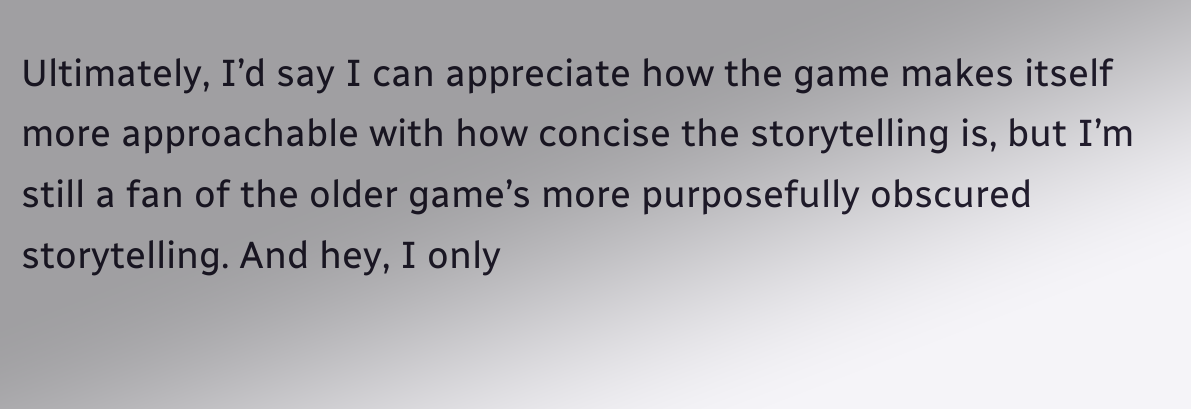Ultimately, I’d say I can appreciate how the game makes itself more approachable with how concise the storytelling is, but I’m still a fan of the older game’s more purposefully obscured storytelling. And hey, I only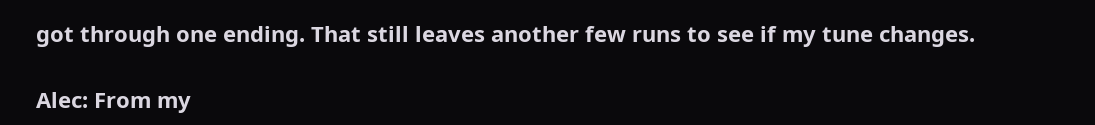got through one ending. That still leaves another few runs to see if my tune changes.

Alec: From my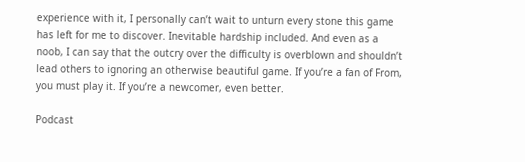experience with it, I personally can’t wait to unturn every stone this game has left for me to discover. Inevitable hardship included. And even as a noob, I can say that the outcry over the difficulty is overblown and shouldn’t lead others to ignoring an otherwise beautiful game. If you’re a fan of From, you must play it. If you’re a newcomer, even better.

Podcast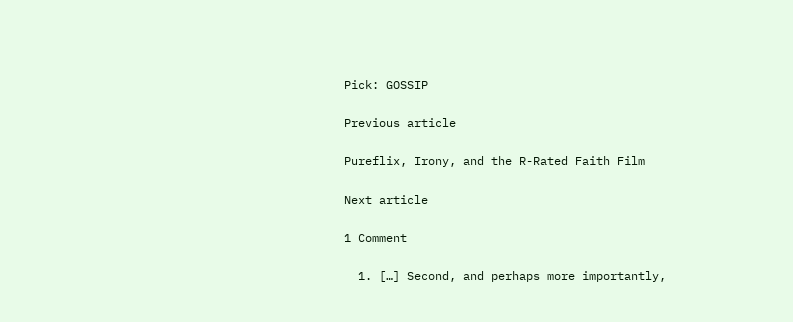Pick: GOSSIP

Previous article

Pureflix, Irony, and the R-Rated Faith Film

Next article

1 Comment

  1. […] Second, and perhaps more importantly,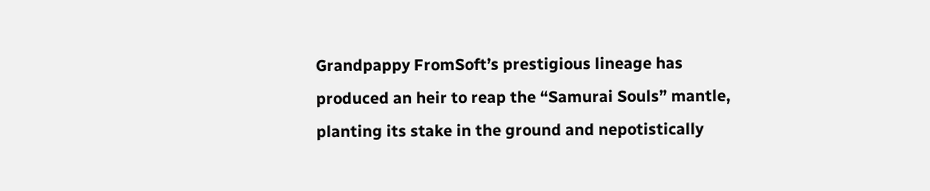Grandpappy FromSoft’s prestigious lineage has produced an heir to reap the “Samurai Souls” mantle, planting its stake in the ground and nepotistically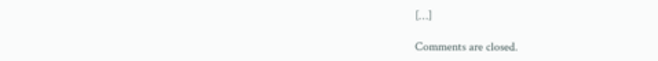[…]

Comments are closed.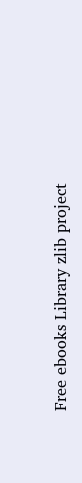Free ebooks Library zlib project